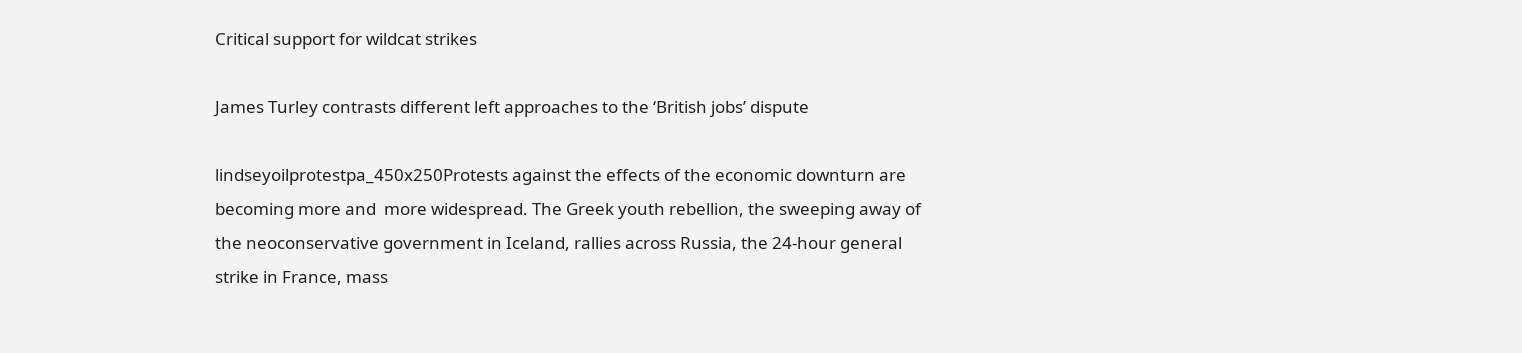Critical support for wildcat strikes

James Turley contrasts different left approaches to the ‘British jobs’ dispute

lindseyoilprotestpa_450x250Protests against the effects of the economic downturn are becoming more and  more widespread. The Greek youth rebellion, the sweeping away of the neoconservative government in Iceland, rallies across Russia, the 24-hour general strike in France, mass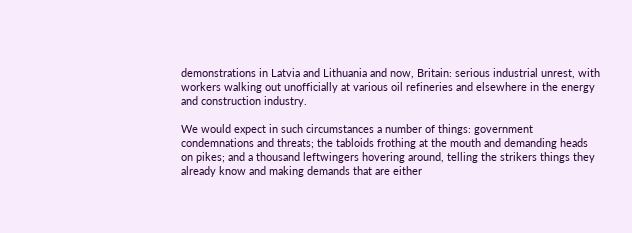demonstrations in Latvia and Lithuania and now, Britain: serious industrial unrest, with workers walking out unofficially at various oil refineries and elsewhere in the energy and construction industry.

We would expect in such circumstances a number of things: government condemnations and threats; the tabloids frothing at the mouth and demanding heads on pikes; and a thousand leftwingers hovering around, telling the strikers things they already know and making demands that are either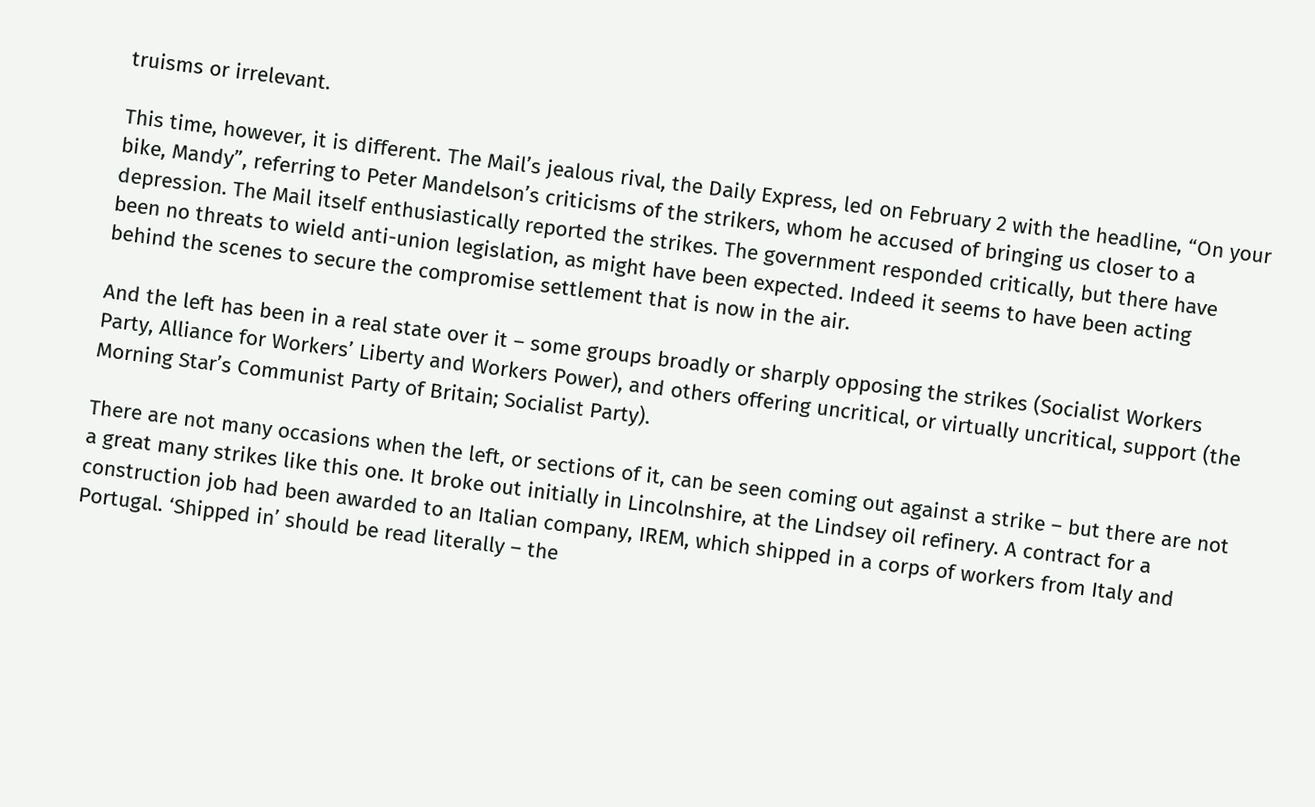truisms or irrelevant.

This time, however, it is different. The Mail’s jealous rival, the Daily Express, led on February 2 with the headline, “On your bike, Mandy”, referring to Peter Mandelson’s criticisms of the strikers, whom he accused of bringing us closer to a depression. The Mail itself enthusiastically reported the strikes. The government responded critically, but there have been no threats to wield anti-union legislation, as might have been expected. Indeed it seems to have been acting behind the scenes to secure the compromise settlement that is now in the air.

And the left has been in a real state over it – some groups broadly or sharply opposing the strikes (Socialist Workers Party, Alliance for Workers’ Liberty and Workers Power), and others offering uncritical, or virtually uncritical, support (the Morning Star’s Communist Party of Britain; Socialist Party).

There are not many occasions when the left, or sections of it, can be seen coming out against a strike – but there are not a great many strikes like this one. It broke out initially in Lincolnshire, at the Lindsey oil refinery. A contract for a construction job had been awarded to an Italian company, IREM, which shipped in a corps of workers from Italy and Portugal. ‘Shipped in’ should be read literally – the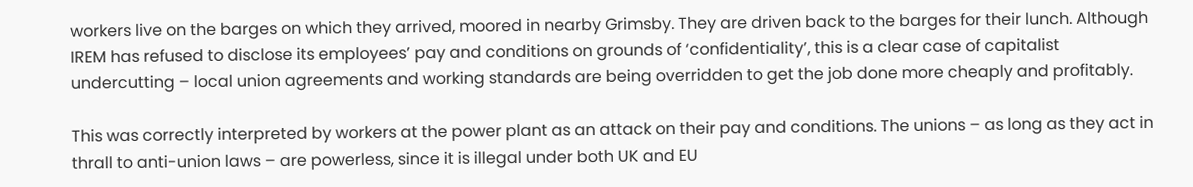workers live on the barges on which they arrived, moored in nearby Grimsby. They are driven back to the barges for their lunch. Although IREM has refused to disclose its employees’ pay and conditions on grounds of ‘confidentiality’, this is a clear case of capitalist undercutting – local union agreements and working standards are being overridden to get the job done more cheaply and profitably.

This was correctly interpreted by workers at the power plant as an attack on their pay and conditions. The unions – as long as they act in thrall to anti-union laws – are powerless, since it is illegal under both UK and EU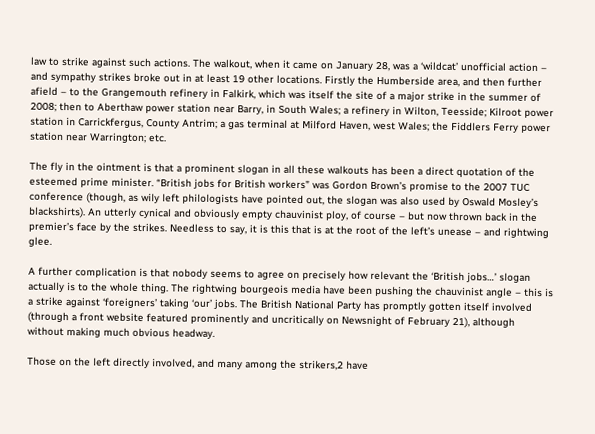law to strike against such actions. The walkout, when it came on January 28, was a ‘wildcat’ unofficial action – and sympathy strikes broke out in at least 19 other locations. Firstly the Humberside area, and then further afield – to the Grangemouth refinery in Falkirk, which was itself the site of a major strike in the summer of 2008; then to Aberthaw power station near Barry, in South Wales; a refinery in Wilton, Teesside; Kilroot power station in Carrickfergus, County Antrim; a gas terminal at Milford Haven, west Wales; the Fiddlers Ferry power station near Warrington; etc.

The fly in the ointment is that a prominent slogan in all these walkouts has been a direct quotation of the esteemed prime minister. “British jobs for British workers” was Gordon Brown’s promise to the 2007 TUC conference (though, as wily left philologists have pointed out, the slogan was also used by Oswald Mosley’s blackshirts). An utterly cynical and obviously empty chauvinist ploy, of course – but now thrown back in the premier’s face by the strikes. Needless to say, it is this that is at the root of the left’s unease – and rightwing glee.

A further complication is that nobody seems to agree on precisely how relevant the ‘British jobs…’ slogan actually is to the whole thing. The rightwing bourgeois media have been pushing the chauvinist angle – this is a strike against ‘foreigners’ taking ‘our’ jobs. The British National Party has promptly gotten itself involved (through a front website featured prominently and uncritically on Newsnight of February 21), although without making much obvious headway.

Those on the left directly involved, and many among the strikers,2 have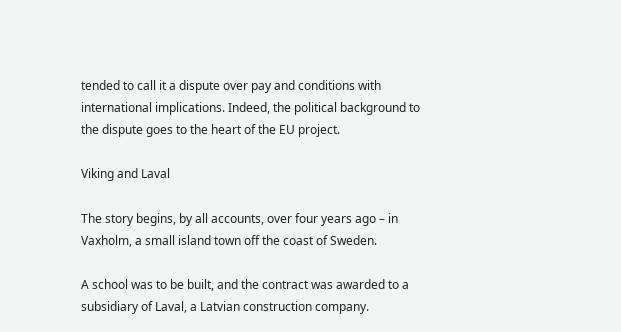tended to call it a dispute over pay and conditions with international implications. Indeed, the political background to the dispute goes to the heart of the EU project.

Viking and Laval

The story begins, by all accounts, over four years ago – in Vaxholm, a small island town off the coast of Sweden.

A school was to be built, and the contract was awarded to a subsidiary of Laval, a Latvian construction company.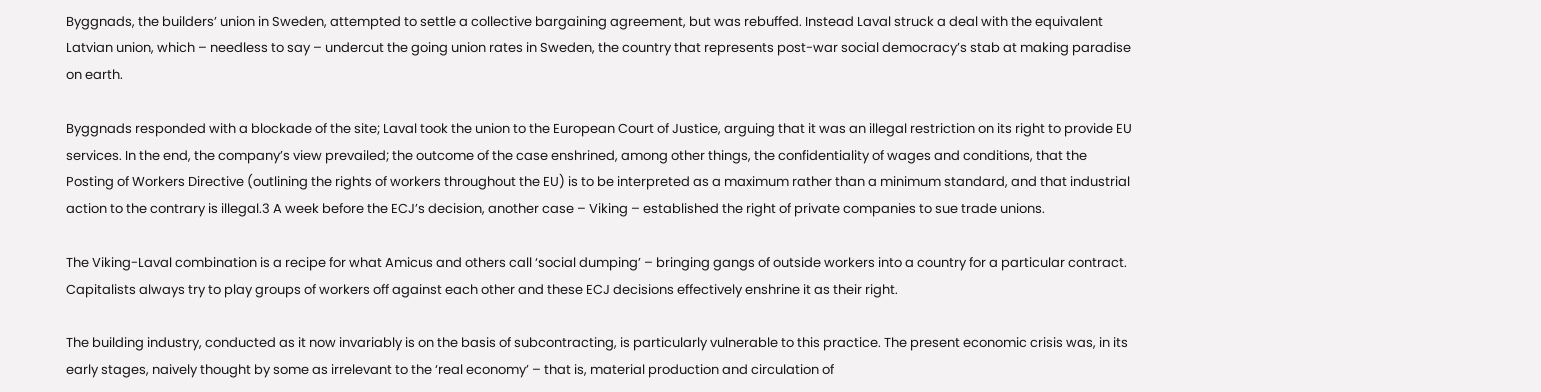Byggnads, the builders’ union in Sweden, attempted to settle a collective bargaining agreement, but was rebuffed. Instead Laval struck a deal with the equivalent Latvian union, which – needless to say – undercut the going union rates in Sweden, the country that represents post-war social democracy’s stab at making paradise on earth.

Byggnads responded with a blockade of the site; Laval took the union to the European Court of Justice, arguing that it was an illegal restriction on its right to provide EU services. In the end, the company’s view prevailed; the outcome of the case enshrined, among other things, the confidentiality of wages and conditions, that the Posting of Workers Directive (outlining the rights of workers throughout the EU) is to be interpreted as a maximum rather than a minimum standard, and that industrial action to the contrary is illegal.3 A week before the ECJ’s decision, another case – Viking – established the right of private companies to sue trade unions.

The Viking-Laval combination is a recipe for what Amicus and others call ‘social dumping’ – bringing gangs of outside workers into a country for a particular contract. Capitalists always try to play groups of workers off against each other and these ECJ decisions effectively enshrine it as their right.

The building industry, conducted as it now invariably is on the basis of subcontracting, is particularly vulnerable to this practice. The present economic crisis was, in its early stages, naively thought by some as irrelevant to the ‘real economy’ – that is, material production and circulation of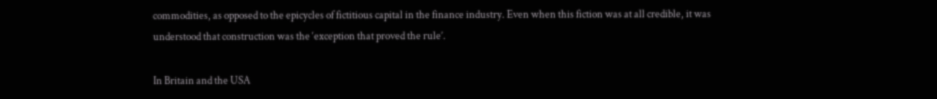commodities, as opposed to the epicycles of fictitious capital in the finance industry. Even when this fiction was at all credible, it was understood that construction was the ‘exception that proved the rule’.

In Britain and the USA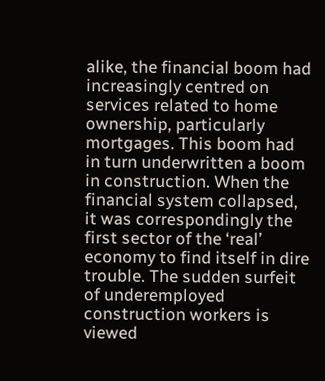alike, the financial boom had increasingly centred on services related to home ownership, particularly mortgages. This boom had in turn underwritten a boom in construction. When the financial system collapsed, it was correspondingly the first sector of the ‘real’ economy to find itself in dire trouble. The sudden surfeit of underemployed construction workers is viewed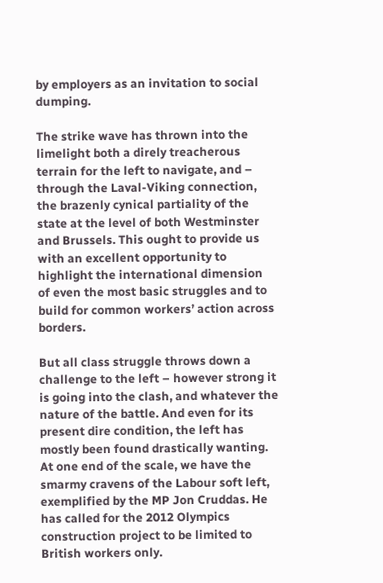by employers as an invitation to social dumping.

The strike wave has thrown into the limelight both a direly treacherous terrain for the left to navigate, and – through the Laval-Viking connection, the brazenly cynical partiality of the state at the level of both Westminster and Brussels. This ought to provide us with an excellent opportunity to highlight the international dimension of even the most basic struggles and to build for common workers’ action across borders.

But all class struggle throws down a challenge to the left – however strong it is going into the clash, and whatever the nature of the battle. And even for its present dire condition, the left has mostly been found drastically wanting. At one end of the scale, we have the smarmy cravens of the Labour soft left, exemplified by the MP Jon Cruddas. He has called for the 2012 Olympics construction project to be limited to British workers only.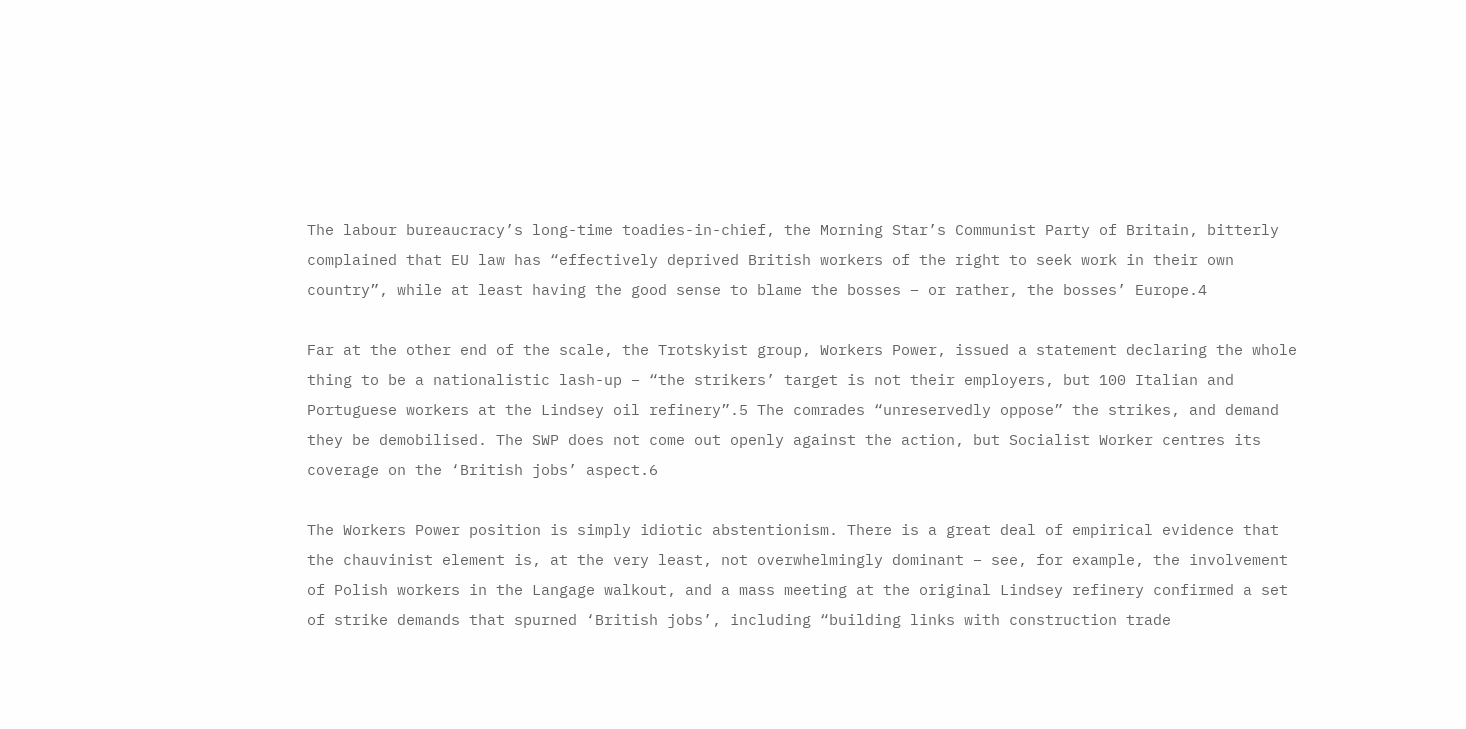The labour bureaucracy’s long-time toadies-in-chief, the Morning Star’s Communist Party of Britain, bitterly complained that EU law has “effectively deprived British workers of the right to seek work in their own country”, while at least having the good sense to blame the bosses – or rather, the bosses’ Europe.4

Far at the other end of the scale, the Trotskyist group, Workers Power, issued a statement declaring the whole thing to be a nationalistic lash-up – “the strikers’ target is not their employers, but 100 Italian and Portuguese workers at the Lindsey oil refinery”.5 The comrades “unreservedly oppose” the strikes, and demand they be demobilised. The SWP does not come out openly against the action, but Socialist Worker centres its coverage on the ‘British jobs’ aspect.6

The Workers Power position is simply idiotic abstentionism. There is a great deal of empirical evidence that the chauvinist element is, at the very least, not overwhelmingly dominant – see, for example, the involvement of Polish workers in the Langage walkout, and a mass meeting at the original Lindsey refinery confirmed a set of strike demands that spurned ‘British jobs’, including “building links with construction trade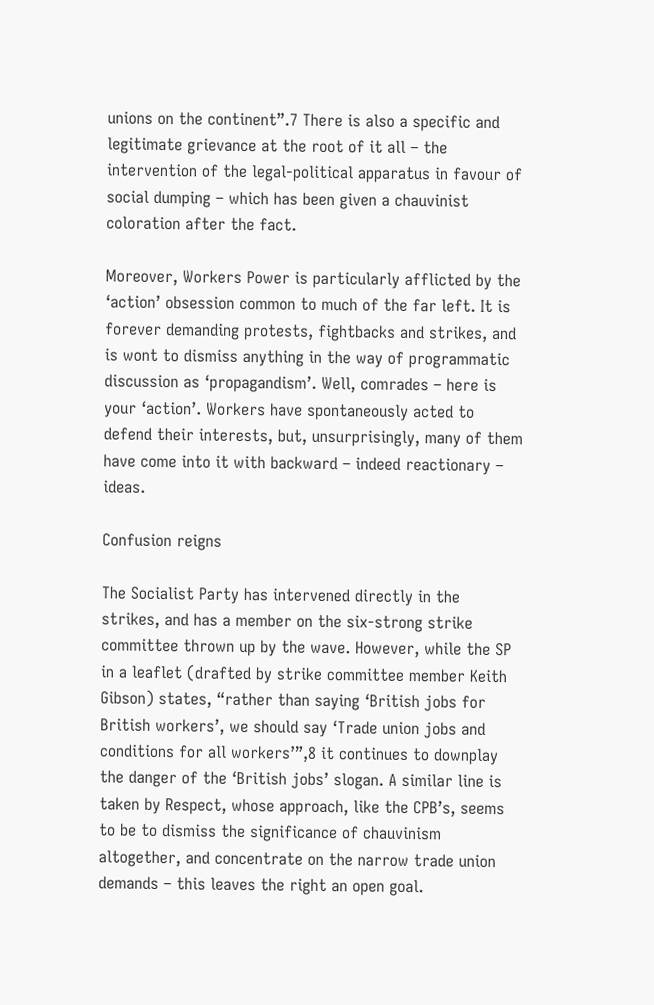unions on the continent”.7 There is also a specific and legitimate grievance at the root of it all – the intervention of the legal-political apparatus in favour of social dumping – which has been given a chauvinist coloration after the fact.

Moreover, Workers Power is particularly afflicted by the ‘action’ obsession common to much of the far left. It is forever demanding protests, fightbacks and strikes, and is wont to dismiss anything in the way of programmatic discussion as ‘propagandism’. Well, comrades – here is your ‘action’. Workers have spontaneously acted to defend their interests, but, unsurprisingly, many of them have come into it with backward – indeed reactionary – ideas.

Confusion reigns

The Socialist Party has intervened directly in the strikes, and has a member on the six-strong strike committee thrown up by the wave. However, while the SP in a leaflet (drafted by strike committee member Keith Gibson) states, “rather than saying ‘British jobs for British workers’, we should say ‘Trade union jobs and conditions for all workers’”,8 it continues to downplay the danger of the ‘British jobs’ slogan. A similar line is taken by Respect, whose approach, like the CPB’s, seems to be to dismiss the significance of chauvinism altogether, and concentrate on the narrow trade union demands – this leaves the right an open goal.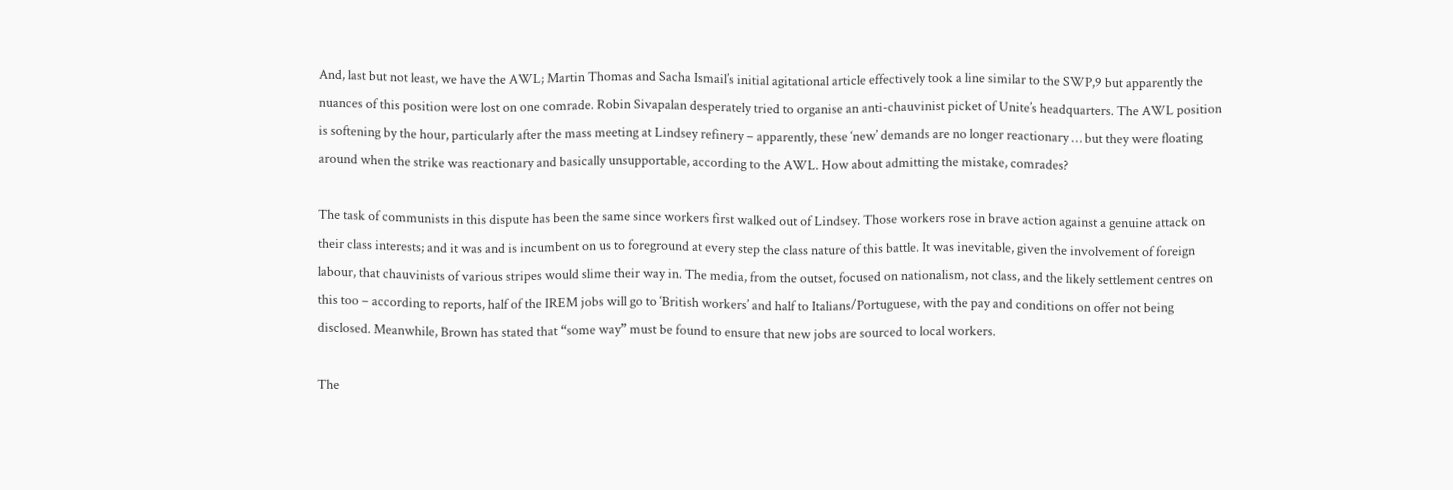And, last but not least, we have the AWL; Martin Thomas and Sacha Ismail’s initial agitational article effectively took a line similar to the SWP,9 but apparently the nuances of this position were lost on one comrade. Robin Sivapalan desperately tried to organise an anti-chauvinist picket of Unite’s headquarters. The AWL position is softening by the hour, particularly after the mass meeting at Lindsey refinery – apparently, these ‘new’ demands are no longer reactionary … but they were floating around when the strike was reactionary and basically unsupportable, according to the AWL. How about admitting the mistake, comrades?

The task of communists in this dispute has been the same since workers first walked out of Lindsey. Those workers rose in brave action against a genuine attack on their class interests; and it was and is incumbent on us to foreground at every step the class nature of this battle. It was inevitable, given the involvement of foreign labour, that chauvinists of various stripes would slime their way in. The media, from the outset, focused on nationalism, not class, and the likely settlement centres on this too – according to reports, half of the IREM jobs will go to ‘British workers’ and half to Italians/Portuguese, with the pay and conditions on offer not being disclosed. Meanwhile, Brown has stated that “some way” must be found to ensure that new jobs are sourced to local workers.

The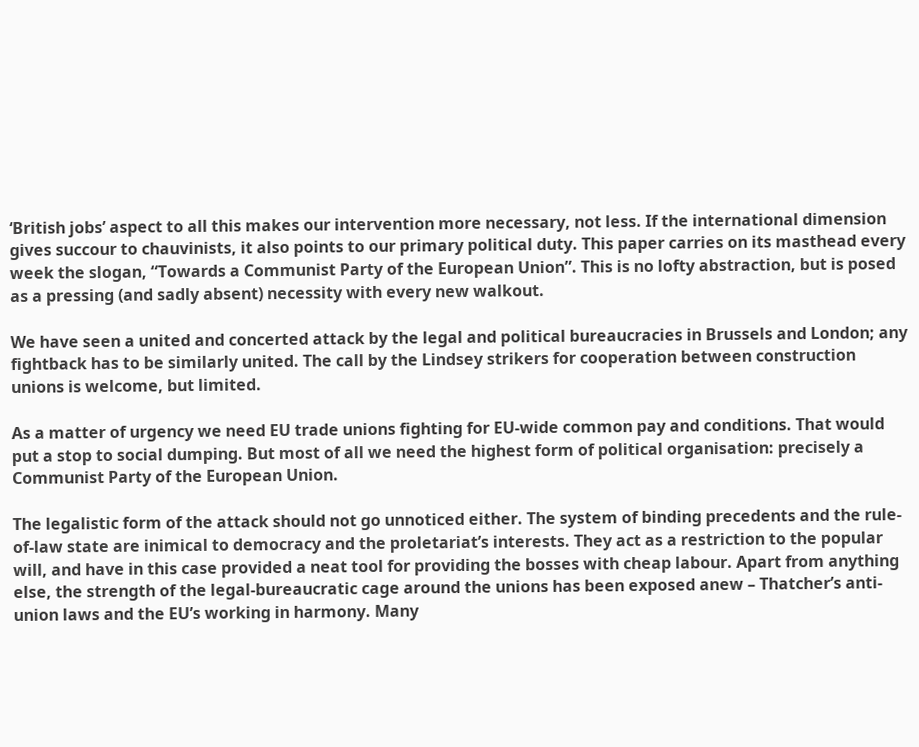‘British jobs’ aspect to all this makes our intervention more necessary, not less. If the international dimension gives succour to chauvinists, it also points to our primary political duty. This paper carries on its masthead every week the slogan, “Towards a Communist Party of the European Union”. This is no lofty abstraction, but is posed as a pressing (and sadly absent) necessity with every new walkout.

We have seen a united and concerted attack by the legal and political bureaucracies in Brussels and London; any fightback has to be similarly united. The call by the Lindsey strikers for cooperation between construction unions is welcome, but limited.

As a matter of urgency we need EU trade unions fighting for EU-wide common pay and conditions. That would put a stop to social dumping. But most of all we need the highest form of political organisation: precisely a Communist Party of the European Union.

The legalistic form of the attack should not go unnoticed either. The system of binding precedents and the rule-of-law state are inimical to democracy and the proletariat’s interests. They act as a restriction to the popular will, and have in this case provided a neat tool for providing the bosses with cheap labour. Apart from anything else, the strength of the legal-bureaucratic cage around the unions has been exposed anew – Thatcher’s anti-union laws and the EU’s working in harmony. Many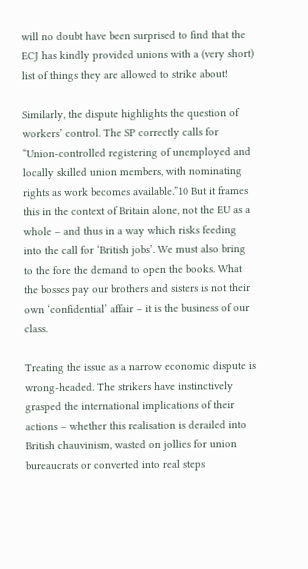will no doubt have been surprised to find that the ECJ has kindly provided unions with a (very short) list of things they are allowed to strike about!

Similarly, the dispute highlights the question of workers’ control. The SP correctly calls for “Union-controlled registering of unemployed and locally skilled union members, with nominating rights as work becomes available.”10 But it frames this in the context of Britain alone, not the EU as a whole – and thus in a way which risks feeding into the call for ‘British jobs’. We must also bring to the fore the demand to open the books. What the bosses pay our brothers and sisters is not their own ‘confidential’ affair – it is the business of our class.

Treating the issue as a narrow economic dispute is wrong-headed. The strikers have instinctively grasped the international implications of their actions – whether this realisation is derailed into British chauvinism, wasted on jollies for union bureaucrats or converted into real steps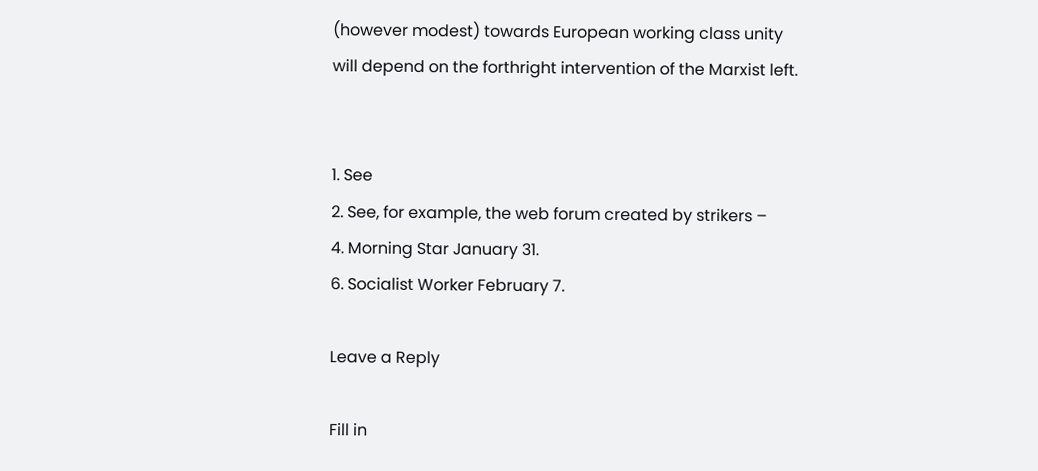(however modest) towards European working class unity will depend on the forthright intervention of the Marxist left.


1. See
2. See, for example, the web forum created by strikers –
4. Morning Star January 31.
6. Socialist Worker February 7.

Leave a Reply

Fill in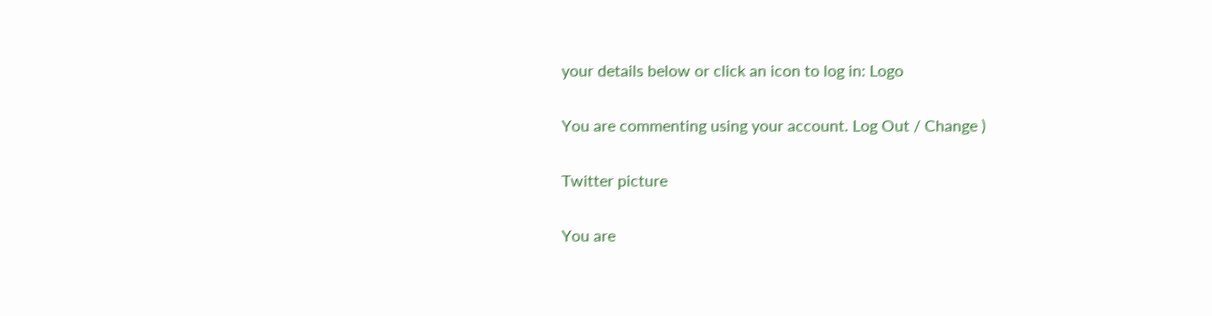your details below or click an icon to log in: Logo

You are commenting using your account. Log Out / Change )

Twitter picture

You are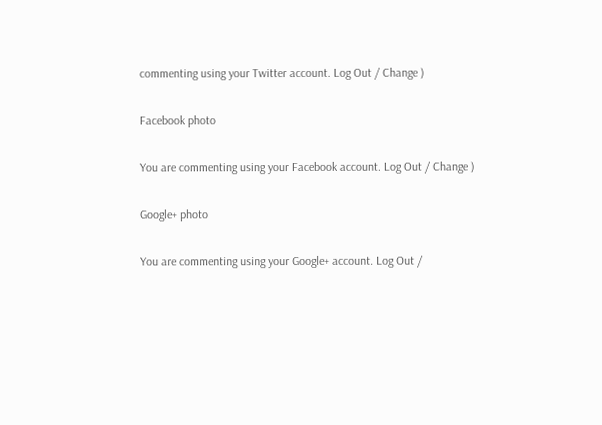commenting using your Twitter account. Log Out / Change )

Facebook photo

You are commenting using your Facebook account. Log Out / Change )

Google+ photo

You are commenting using your Google+ account. Log Out /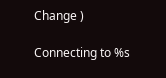Change )

Connecting to %s